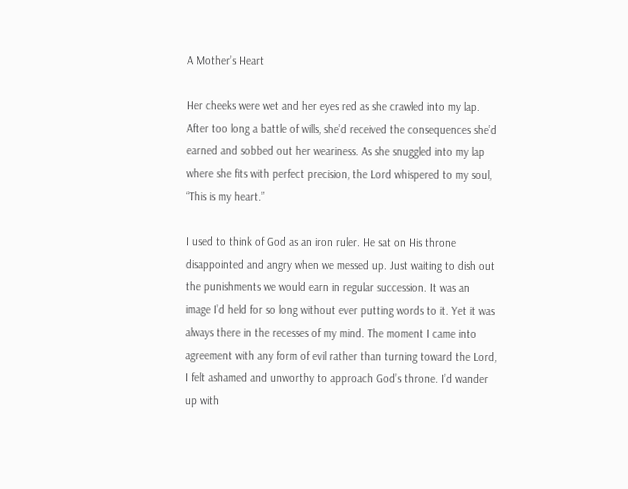A Mother’s Heart

Her cheeks were wet and her eyes red as she crawled into my lap. After too long a battle of wills, she’d received the consequences she’d earned and sobbed out her weariness. As she snuggled into my lap where she fits with perfect precision, the Lord whispered to my soul, “This is my heart.”

I used to think of God as an iron ruler. He sat on His throne disappointed and angry when we messed up. Just waiting to dish out the punishments we would earn in regular succession. It was an image I’d held for so long without ever putting words to it. Yet it was always there in the recesses of my mind. The moment I came into agreement with any form of evil rather than turning toward the Lord, I felt ashamed and unworthy to approach God’s throne. I’d wander up with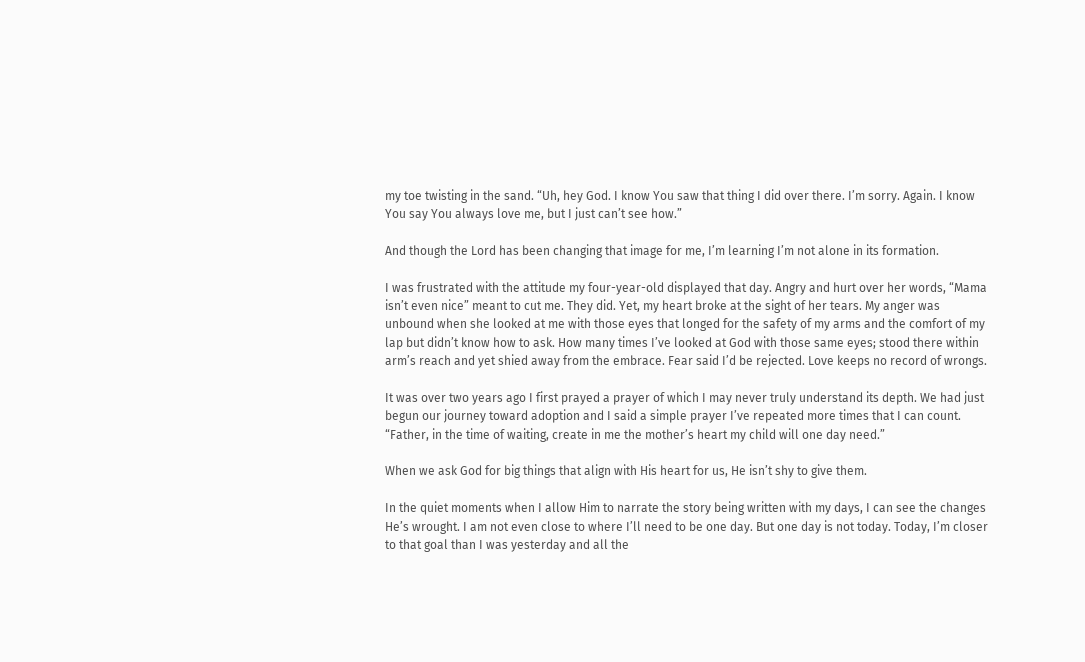my toe twisting in the sand. “Uh, hey God. I know You saw that thing I did over there. I’m sorry. Again. I know You say You always love me, but I just can’t see how.”

And though the Lord has been changing that image for me, I’m learning I’m not alone in its formation.

I was frustrated with the attitude my four-year-old displayed that day. Angry and hurt over her words, “Mama isn’t even nice” meant to cut me. They did. Yet, my heart broke at the sight of her tears. My anger was unbound when she looked at me with those eyes that longed for the safety of my arms and the comfort of my lap but didn’t know how to ask. How many times I’ve looked at God with those same eyes; stood there within arm’s reach and yet shied away from the embrace. Fear said I’d be rejected. Love keeps no record of wrongs.

It was over two years ago I first prayed a prayer of which I may never truly understand its depth. We had just begun our journey toward adoption and I said a simple prayer I’ve repeated more times that I can count. “Father, in the time of waiting, create in me the mother’s heart my child will one day need.”

When we ask God for big things that align with His heart for us, He isn’t shy to give them.

In the quiet moments when I allow Him to narrate the story being written with my days, I can see the changes He’s wrought. I am not even close to where I’ll need to be one day. But one day is not today. Today, I’m closer to that goal than I was yesterday and all the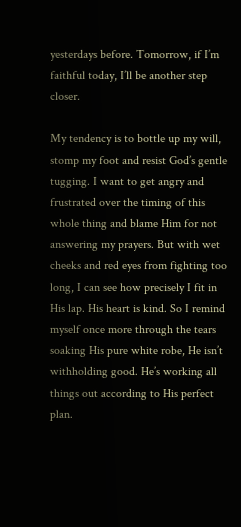yesterdays before. Tomorrow, if I’m faithful today, I’ll be another step closer.

My tendency is to bottle up my will, stomp my foot and resist God’s gentle tugging. I want to get angry and frustrated over the timing of this whole thing and blame Him for not answering my prayers. But with wet cheeks and red eyes from fighting too long, I can see how precisely I fit in His lap. His heart is kind. So I remind myself once more through the tears soaking His pure white robe, He isn’t withholding good. He’s working all things out according to His perfect plan.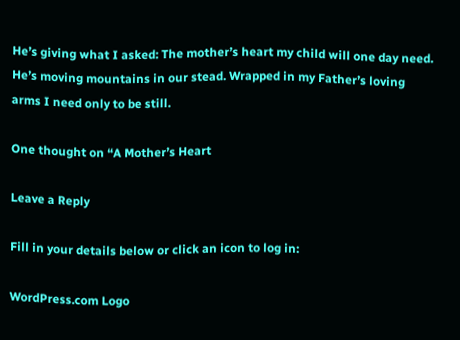He’s giving what I asked: The mother’s heart my child will one day need. He’s moving mountains in our stead. Wrapped in my Father’s loving arms I need only to be still.

One thought on “A Mother’s Heart

Leave a Reply

Fill in your details below or click an icon to log in:

WordPress.com Logo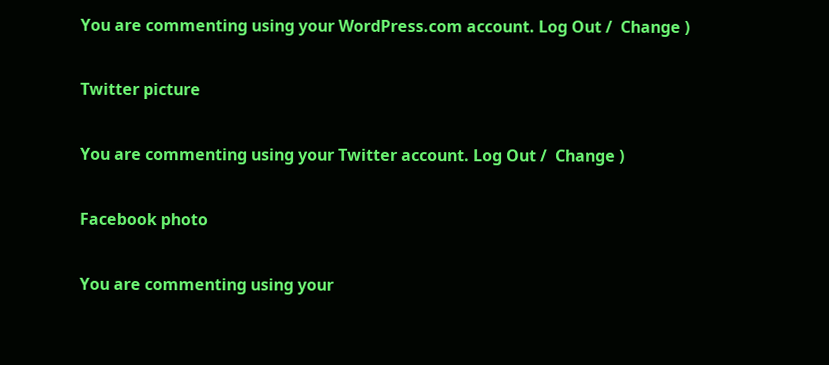You are commenting using your WordPress.com account. Log Out /  Change )

Twitter picture

You are commenting using your Twitter account. Log Out /  Change )

Facebook photo

You are commenting using your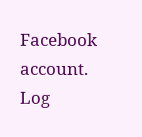Facebook account. Log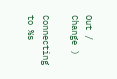Out /  Change )

Connecting to %s